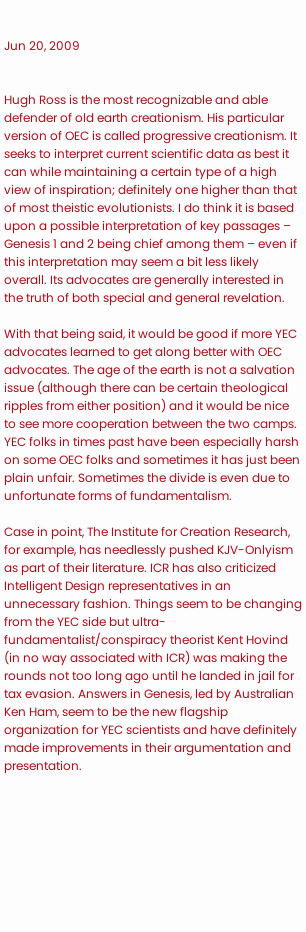Jun 20, 2009


Hugh Ross is the most recognizable and able defender of old earth creationism. His particular version of OEC is called progressive creationism. It seeks to interpret current scientific data as best it can while maintaining a certain type of a high view of inspiration; definitely one higher than that of most theistic evolutionists. I do think it is based upon a possible interpretation of key passages – Genesis 1 and 2 being chief among them – even if this interpretation may seem a bit less likely overall. Its advocates are generally interested in the truth of both special and general revelation.

With that being said, it would be good if more YEC advocates learned to get along better with OEC advocates. The age of the earth is not a salvation issue (although there can be certain theological ripples from either position) and it would be nice to see more cooperation between the two camps. YEC folks in times past have been especially harsh on some OEC folks and sometimes it has just been plain unfair. Sometimes the divide is even due to unfortunate forms of fundamentalism.

Case in point, The Institute for Creation Research, for example, has needlessly pushed KJV-Onlyism as part of their literature. ICR has also criticized Intelligent Design representatives in an unnecessary fashion. Things seem to be changing from the YEC side but ultra-fundamentalist/conspiracy theorist Kent Hovind (in no way associated with ICR) was making the rounds not too long ago until he landed in jail for tax evasion. Answers in Genesis, led by Australian Ken Ham, seem to be the new flagship organization for YEC scientists and have definitely made improvements in their argumentation and presentation.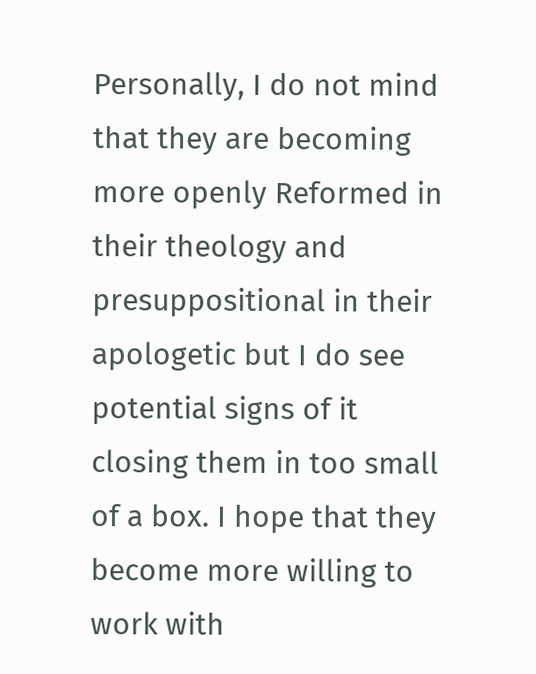Personally, I do not mind that they are becoming more openly Reformed in their theology and presuppositional in their apologetic but I do see potential signs of it closing them in too small of a box. I hope that they become more willing to work with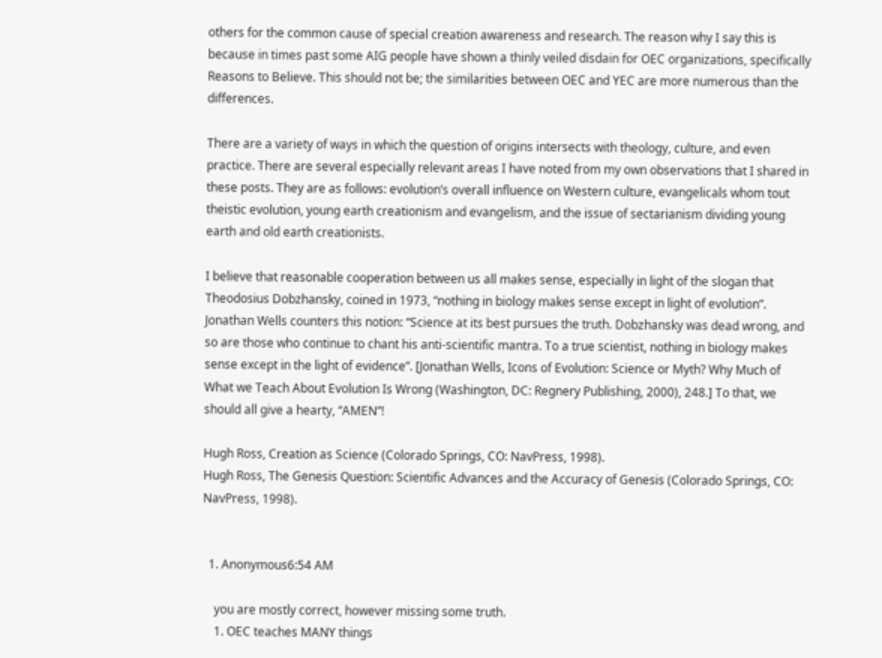others for the common cause of special creation awareness and research. The reason why I say this is because in times past some AIG people have shown a thinly veiled disdain for OEC organizations, specifically Reasons to Believe. This should not be; the similarities between OEC and YEC are more numerous than the differences.

There are a variety of ways in which the question of origins intersects with theology, culture, and even practice. There are several especially relevant areas I have noted from my own observations that I shared in these posts. They are as follows: evolution’s overall influence on Western culture, evangelicals whom tout theistic evolution, young earth creationism and evangelism, and the issue of sectarianism dividing young earth and old earth creationists.

I believe that reasonable cooperation between us all makes sense, especially in light of the slogan that Theodosius Dobzhansky, coined in 1973, “nothing in biology makes sense except in light of evolution”. Jonathan Wells counters this notion: “Science at its best pursues the truth. Dobzhansky was dead wrong, and so are those who continue to chant his anti-scientific mantra. To a true scientist, nothing in biology makes sense except in the light of evidence”. [Jonathan Wells, Icons of Evolution: Science or Myth? Why Much of What we Teach About Evolution Is Wrong (Washington, DC: Regnery Publishing, 2000), 248.] To that, we should all give a hearty, “AMEN”!

Hugh Ross, Creation as Science (Colorado Springs, CO: NavPress, 1998).
Hugh Ross, The Genesis Question: Scientific Advances and the Accuracy of Genesis (Colorado Springs, CO: NavPress, 1998).


  1. Anonymous6:54 AM

    you are mostly correct, however missing some truth.
    1. OEC teaches MANY things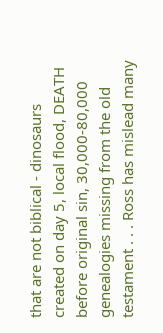that are not biblical - dinosaurs created on day 5, local flood, DEATH before original sin, 30,000-80,000 genealogies missing from the old testament . . . Ross has mislead many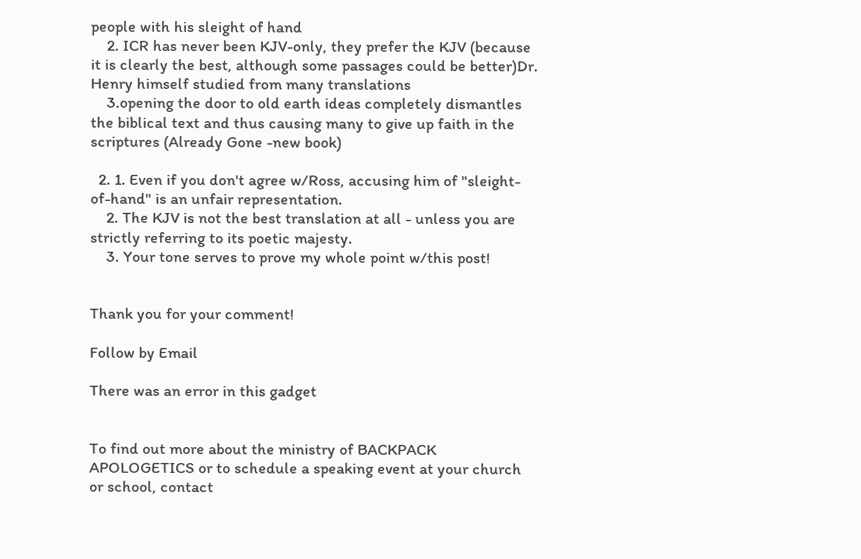people with his sleight of hand
    2. ICR has never been KJV-only, they prefer the KJV (because it is clearly the best, although some passages could be better)Dr. Henry himself studied from many translations
    3.opening the door to old earth ideas completely dismantles the biblical text and thus causing many to give up faith in the scriptures (Already Gone -new book)

  2. 1. Even if you don't agree w/Ross, accusing him of "sleight-of-hand" is an unfair representation.
    2. The KJV is not the best translation at all - unless you are strictly referring to its poetic majesty.
    3. Your tone serves to prove my whole point w/this post!


Thank you for your comment!

Follow by Email

There was an error in this gadget


To find out more about the ministry of BACKPACK APOLOGETICS or to schedule a speaking event at your church or school, contact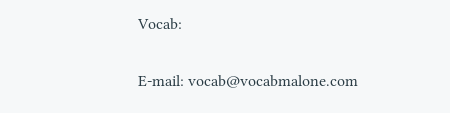Vocab:

E-mail: vocab@vocabmalone.com